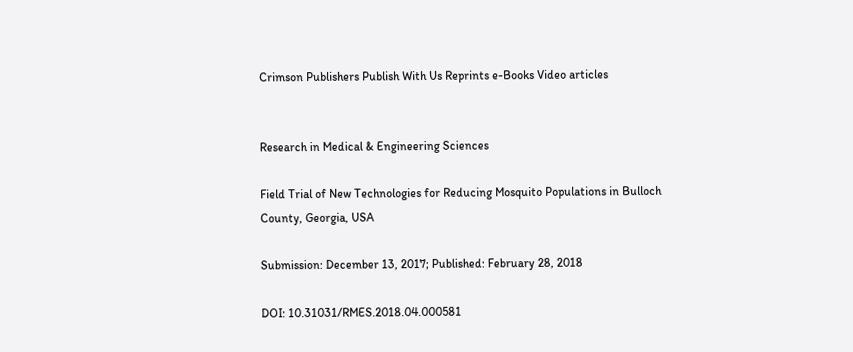Crimson Publishers Publish With Us Reprints e-Books Video articles


Research in Medical & Engineering Sciences

Field Trial of New Technologies for Reducing Mosquito Populations in Bulloch County, Georgia, USA

Submission: December 13, 2017; Published: February 28, 2018

DOI: 10.31031/RMES.2018.04.000581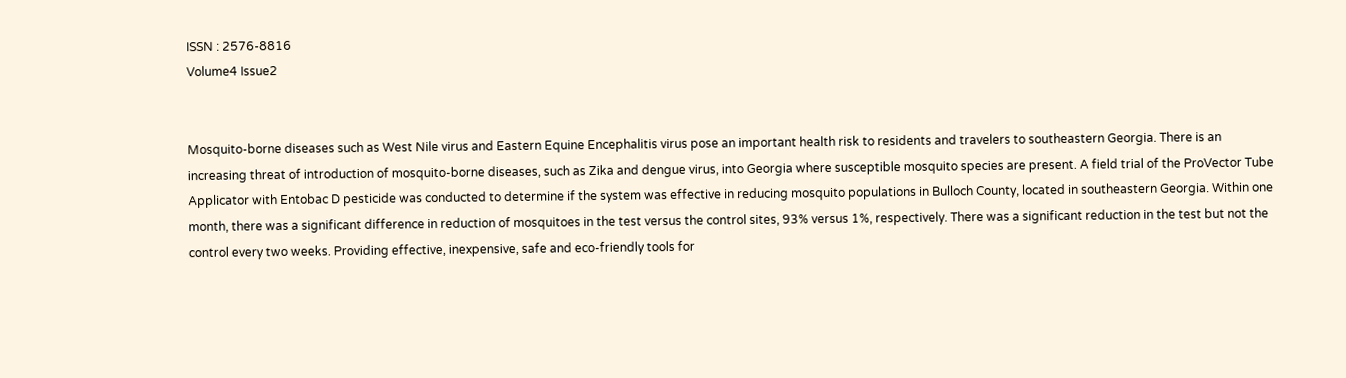ISSN : 2576-8816
Volume4 Issue2


Mosquito-borne diseases such as West Nile virus and Eastern Equine Encephalitis virus pose an important health risk to residents and travelers to southeastern Georgia. There is an increasing threat of introduction of mosquito-borne diseases, such as Zika and dengue virus, into Georgia where susceptible mosquito species are present. A field trial of the ProVector Tube Applicator with Entobac D pesticide was conducted to determine if the system was effective in reducing mosquito populations in Bulloch County, located in southeastern Georgia. Within one month, there was a significant difference in reduction of mosquitoes in the test versus the control sites, 93% versus 1%, respectively. There was a significant reduction in the test but not the control every two weeks. Providing effective, inexpensive, safe and eco-friendly tools for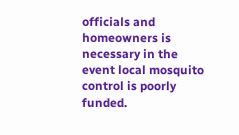officials and homeowners is necessary in the event local mosquito control is poorly funded.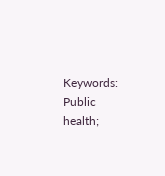Keywords: Public health;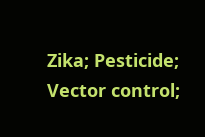Zika; Pesticide; Vector control;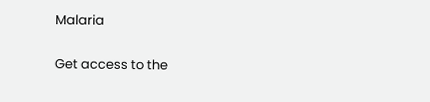Malaria

Get access to the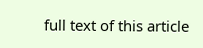full text of this article